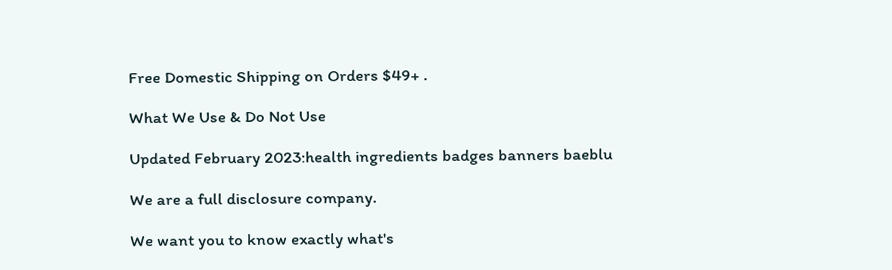Free Domestic Shipping on Orders $49+ .

What We Use & Do Not Use

Updated February 2023:health ingredients badges banners baeblu

We are a full disclosure company.

We want you to know exactly what's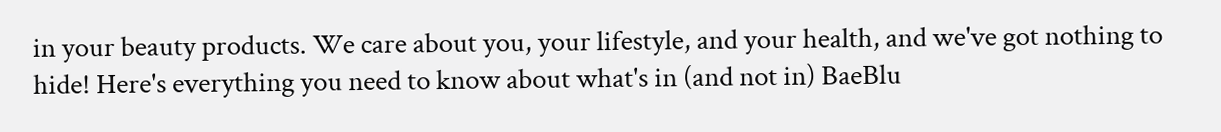in your beauty products. We care about you, your lifestyle, and your health, and we've got nothing to hide! Here's everything you need to know about what's in (and not in) BaeBlu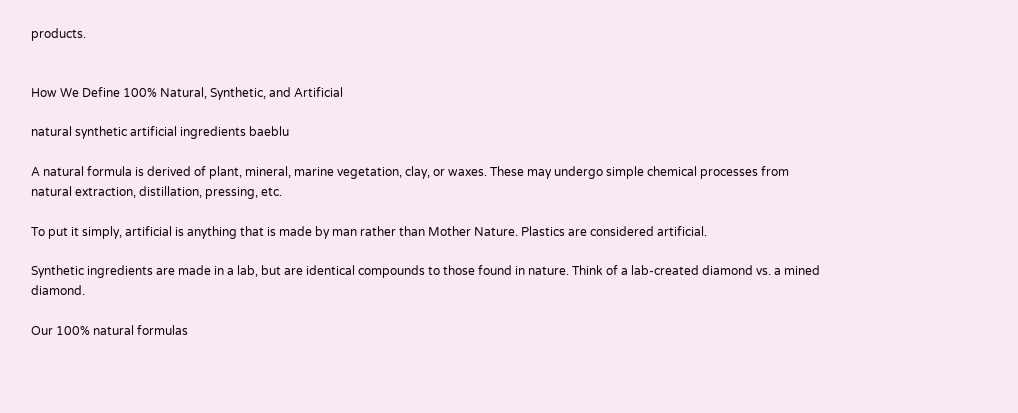products.


How We Define 100% Natural, Synthetic, and Artificial

natural synthetic artificial ingredients baeblu

A natural formula is derived of plant, mineral, marine vegetation, clay, or waxes. These may undergo simple chemical processes from natural extraction, distillation, pressing, etc.

To put it simply, artificial is anything that is made by man rather than Mother Nature. Plastics are considered artificial.

Synthetic ingredients are made in a lab, but are identical compounds to those found in nature. Think of a lab-created diamond vs. a mined diamond.

Our 100% natural formulas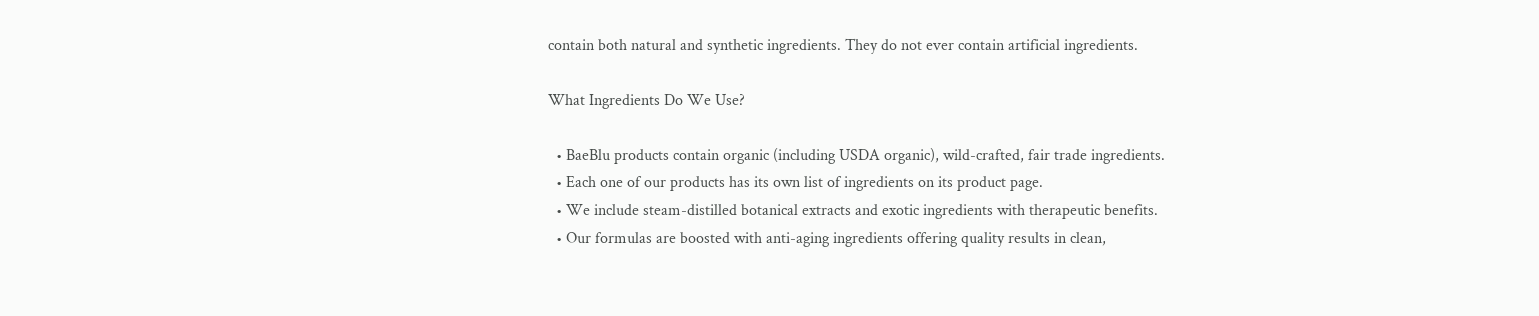contain both natural and synthetic ingredients. They do not ever contain artificial ingredients.

What Ingredients Do We Use?

  • BaeBlu products contain organic (including USDA organic), wild-crafted, fair trade ingredients.
  • Each one of our products has its own list of ingredients on its product page.
  • We include steam-distilled botanical extracts and exotic ingredients with therapeutic benefits.
  • Our formulas are boosted with anti-aging ingredients offering quality results in clean,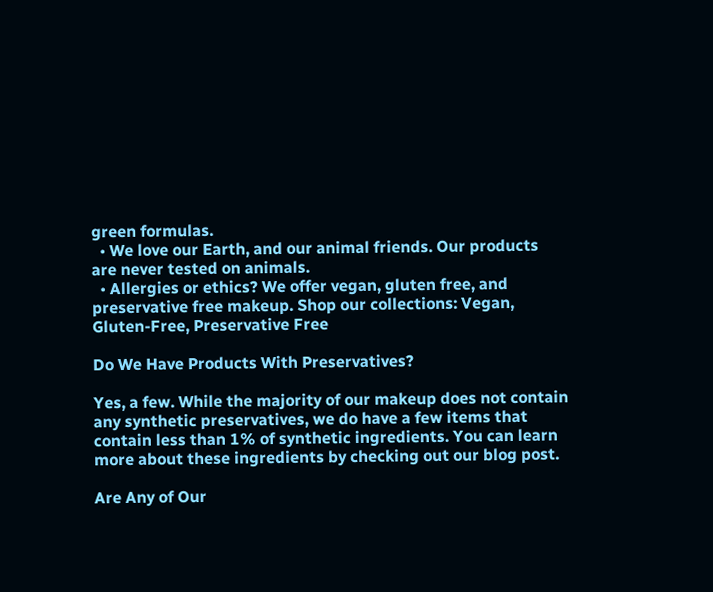green formulas.
  • We love our Earth, and our animal friends. Our products are never tested on animals.
  • Allergies or ethics? We offer vegan, gluten free, and preservative free makeup. Shop our collections: Vegan, Gluten-Free, Preservative Free

Do We Have Products With Preservatives?

Yes, a few. While the majority of our makeup does not contain any synthetic preservatives, we do have a few items that contain less than 1% of synthetic ingredients. You can learn more about these ingredients by checking out our blog post.

Are Any of Our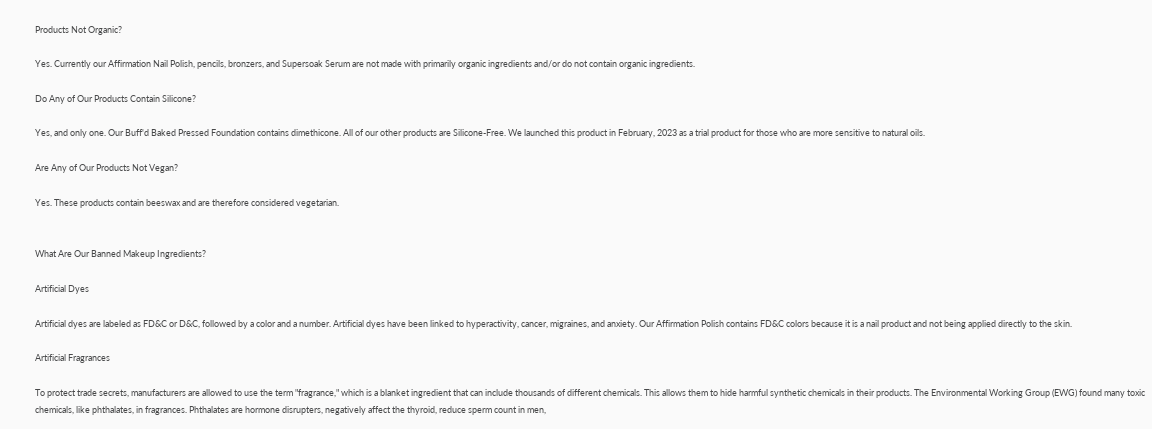Products Not Organic?

Yes. Currently our Affirmation Nail Polish, pencils, bronzers, and Supersoak Serum are not made with primarily organic ingredients and/or do not contain organic ingredients.

Do Any of Our Products Contain Silicone?

Yes, and only one. Our Buff'd Baked Pressed Foundation contains dimethicone. All of our other products are Silicone-Free. We launched this product in February, 2023 as a trial product for those who are more sensitive to natural oils.

Are Any of Our Products Not Vegan?

Yes. These products contain beeswax and are therefore considered vegetarian.


What Are Our Banned Makeup Ingredients?

Artificial Dyes

Artificial dyes are labeled as FD&C or D&C, followed by a color and a number. Artificial dyes have been linked to hyperactivity, cancer, migraines, and anxiety. Our Affirmation Polish contains FD&C colors because it is a nail product and not being applied directly to the skin.

Artificial Fragrances

To protect trade secrets, manufacturers are allowed to use the term "fragrance," which is a blanket ingredient that can include thousands of different chemicals. This allows them to hide harmful synthetic chemicals in their products. The Environmental Working Group (EWG) found many toxic chemicals, like phthalates, in fragrances. Phthalates are hormone disrupters, negatively affect the thyroid, reduce sperm count in men,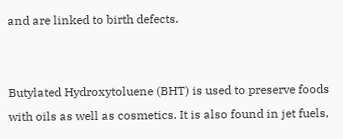and are linked to birth defects.


Butylated Hydroxytoluene (BHT) is used to preserve foods with oils as well as cosmetics. It is also found in jet fuels,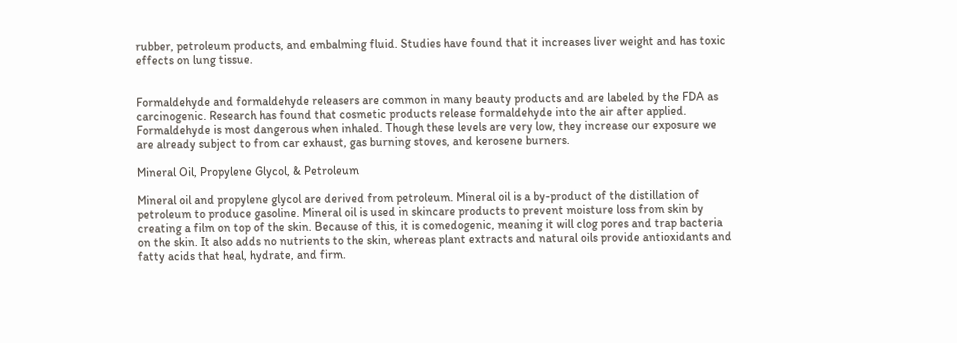rubber, petroleum products, and embalming fluid. Studies have found that it increases liver weight and has toxic effects on lung tissue.


Formaldehyde and formaldehyde releasers are common in many beauty products and are labeled by the FDA as carcinogenic. Research has found that cosmetic products release formaldehyde into the air after applied. Formaldehyde is most dangerous when inhaled. Though these levels are very low, they increase our exposure we are already subject to from car exhaust, gas burning stoves, and kerosene burners.

Mineral Oil, Propylene Glycol, & Petroleum

Mineral oil and propylene glycol are derived from petroleum. Mineral oil is a by-product of the distillation of petroleum to produce gasoline. Mineral oil is used in skincare products to prevent moisture loss from skin by creating a film on top of the skin. Because of this, it is comedogenic, meaning it will clog pores and trap bacteria on the skin. It also adds no nutrients to the skin, whereas plant extracts and natural oils provide antioxidants and fatty acids that heal, hydrate, and firm.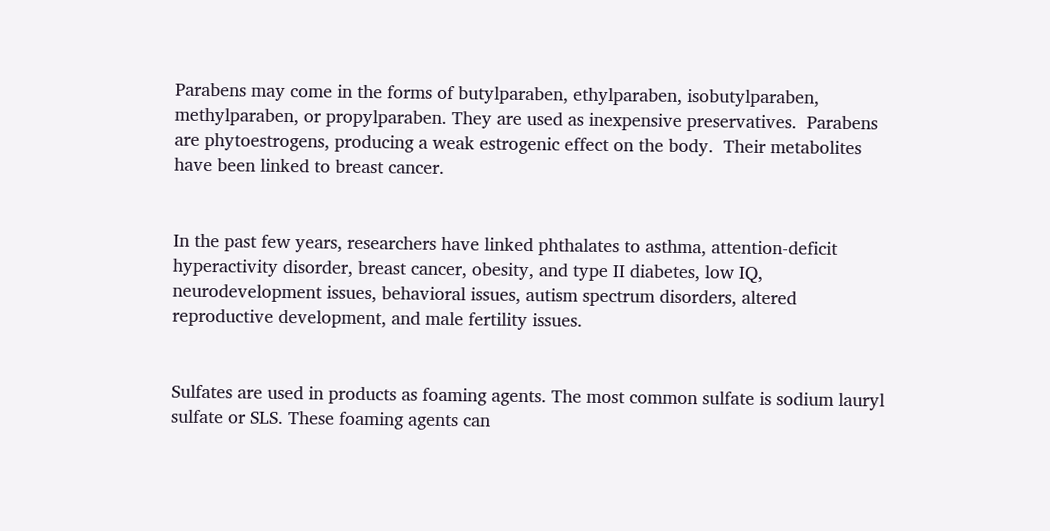Parabens may come in the forms of butylparaben, ethylparaben, isobutylparaben, methylparaben, or propylparaben. They are used as inexpensive preservatives.  Parabens are phytoestrogens, producing a weak estrogenic effect on the body.  Their metabolites have been linked to breast cancer.


In the past few years, researchers have linked phthalates to asthma, attention-deficit hyperactivity disorder, breast cancer, obesity, and type II diabetes, low IQ, neurodevelopment issues, behavioral issues, autism spectrum disorders, altered reproductive development, and male fertility issues.


Sulfates are used in products as foaming agents. The most common sulfate is sodium lauryl sulfate or SLS. These foaming agents can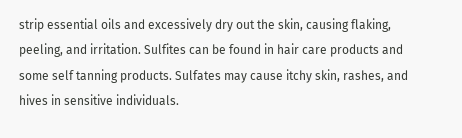strip essential oils and excessively dry out the skin, causing flaking, peeling, and irritation. Sulfites can be found in hair care products and some self tanning products. Sulfates may cause itchy skin, rashes, and hives in sensitive individuals.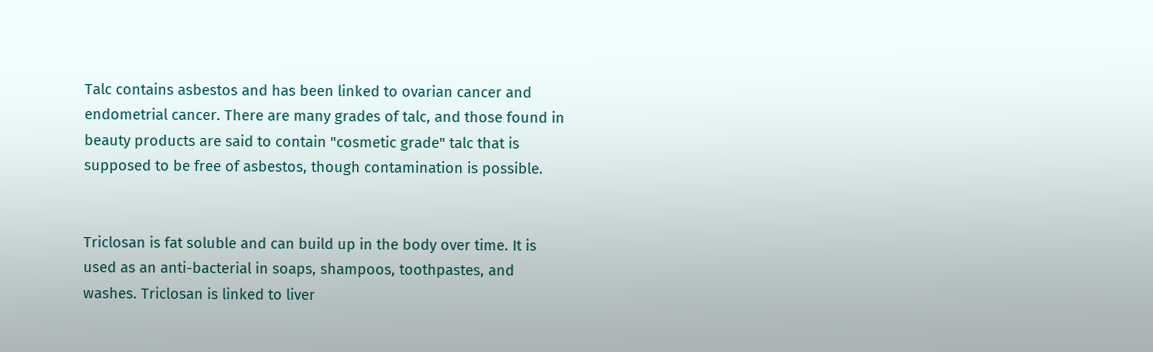Talc contains asbestos and has been linked to ovarian cancer and endometrial cancer. There are many grades of talc, and those found in beauty products are said to contain "cosmetic grade" talc that is supposed to be free of asbestos, though contamination is possible.


Triclosan is fat soluble and can build up in the body over time. It is used as an anti-bacterial in soaps, shampoos, toothpastes, and washes. Triclosan is linked to liver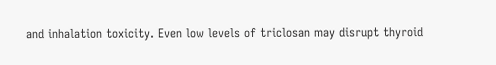and inhalation toxicity. Even low levels of triclosan may disrupt thyroid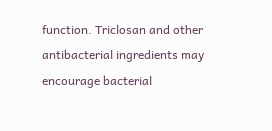function. Triclosan and other antibacterial ingredients may encourage bacterial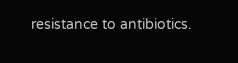resistance to antibiotics.